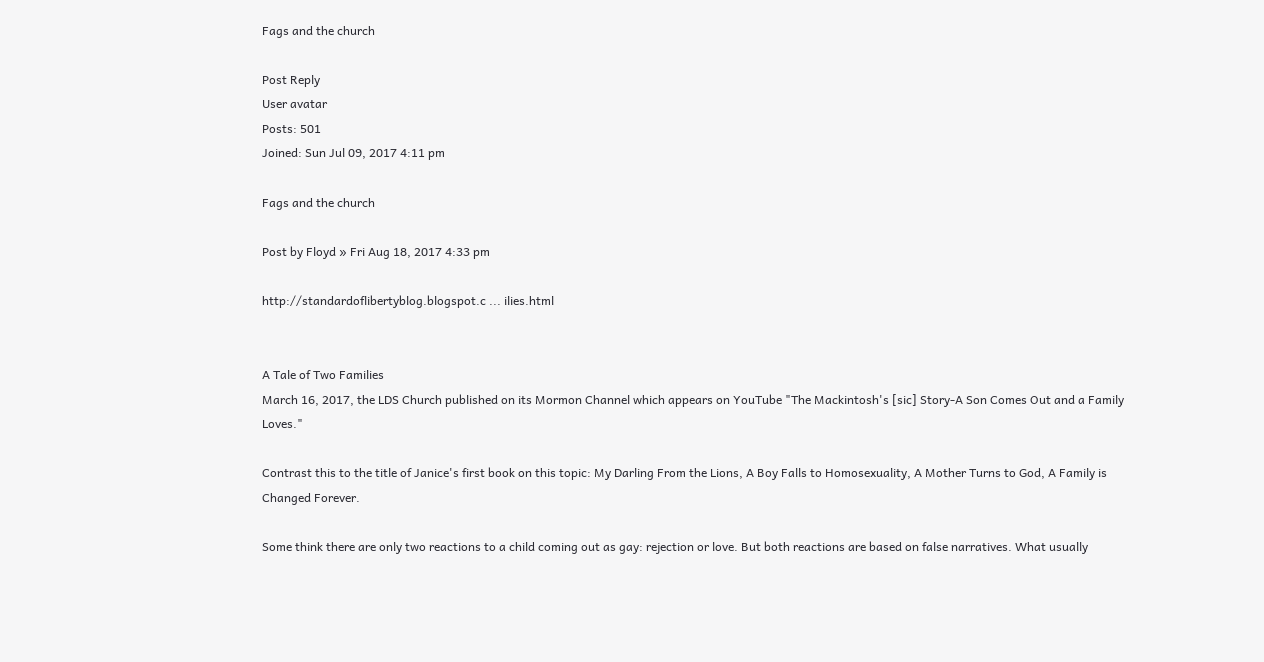Fags and the church

Post Reply
User avatar
Posts: 501
Joined: Sun Jul 09, 2017 4:11 pm

Fags and the church

Post by Floyd » Fri Aug 18, 2017 4:33 pm

http://standardoflibertyblog.blogspot.c ... ilies.html


A Tale of Two Families
March 16, 2017, the LDS Church published on its Mormon Channel which appears on YouTube "The Mackintosh's [sic] Story-A Son Comes Out and a Family Loves."

Contrast this to the title of Janice's first book on this topic: My Darling From the Lions, A Boy Falls to Homosexuality, A Mother Turns to God, A Family is Changed Forever.

Some think there are only two reactions to a child coming out as gay: rejection or love. But both reactions are based on false narratives. What usually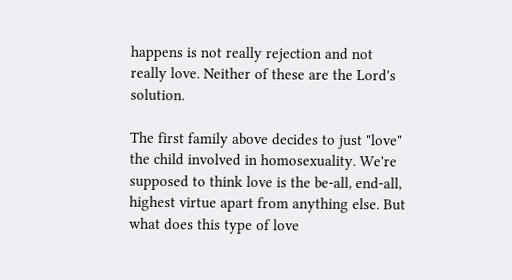happens is not really rejection and not really love. Neither of these are the Lord's solution.

The first family above decides to just "love" the child involved in homosexuality. We're supposed to think love is the be-all, end-all, highest virtue apart from anything else. But what does this type of love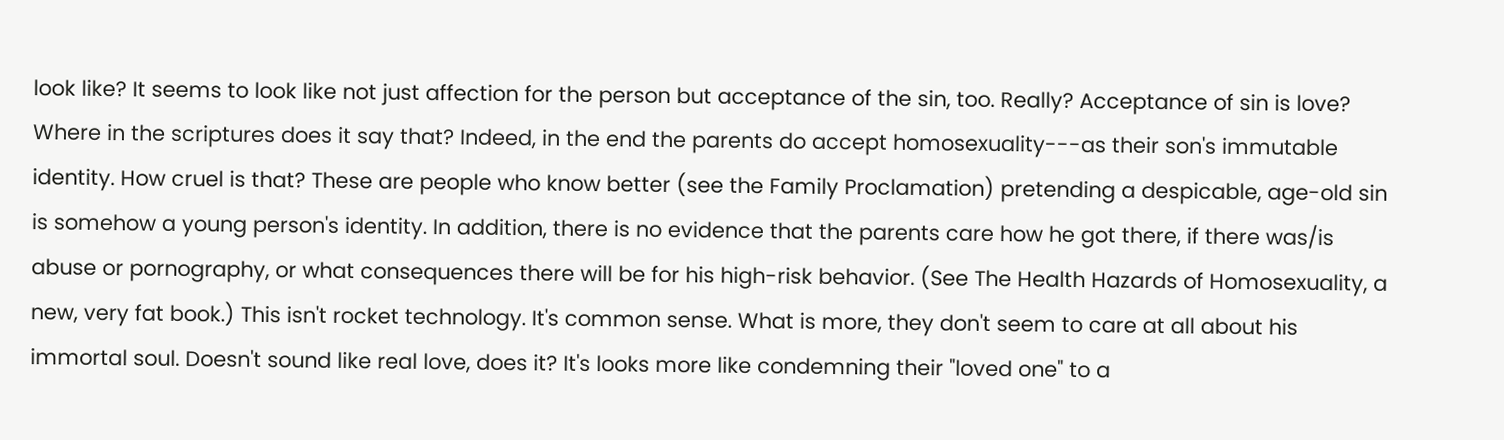look like? It seems to look like not just affection for the person but acceptance of the sin, too. Really? Acceptance of sin is love? Where in the scriptures does it say that? Indeed, in the end the parents do accept homosexuality---as their son's immutable identity. How cruel is that? These are people who know better (see the Family Proclamation) pretending a despicable, age-old sin is somehow a young person's identity. In addition, there is no evidence that the parents care how he got there, if there was/is abuse or pornography, or what consequences there will be for his high-risk behavior. (See The Health Hazards of Homosexuality, a new, very fat book.) This isn't rocket technology. It's common sense. What is more, they don't seem to care at all about his immortal soul. Doesn't sound like real love, does it? It's looks more like condemning their "loved one" to a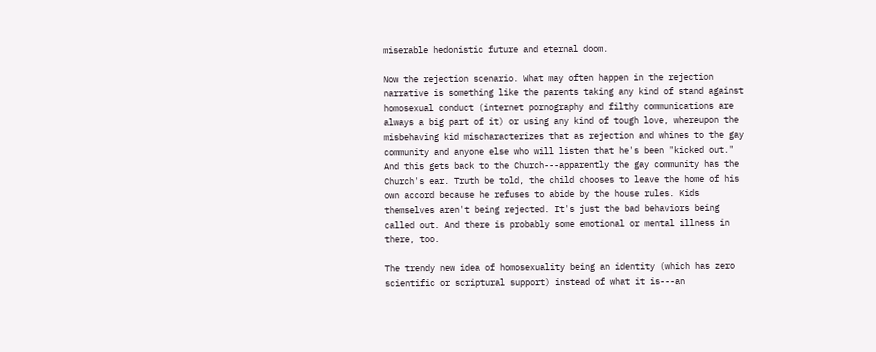miserable hedonistic future and eternal doom.

Now the rejection scenario. What may often happen in the rejection narrative is something like the parents taking any kind of stand against homosexual conduct (internet pornography and filthy communications are always a big part of it) or using any kind of tough love, whereupon the misbehaving kid mischaracterizes that as rejection and whines to the gay community and anyone else who will listen that he's been "kicked out." And this gets back to the Church---apparently the gay community has the Church's ear. Truth be told, the child chooses to leave the home of his own accord because he refuses to abide by the house rules. Kids themselves aren't being rejected. It's just the bad behaviors being called out. And there is probably some emotional or mental illness in there, too.

The trendy new idea of homosexuality being an identity (which has zero scientific or scriptural support) instead of what it is---an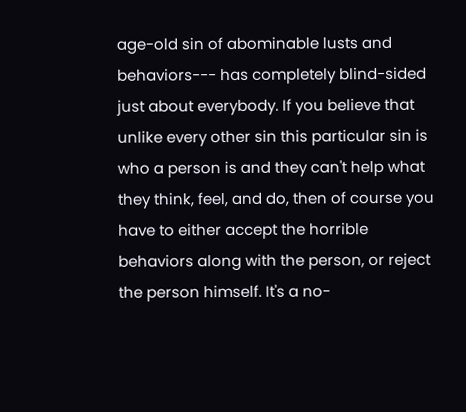age-old sin of abominable lusts and behaviors--- has completely blind-sided just about everybody. If you believe that unlike every other sin this particular sin is who a person is and they can't help what they think, feel, and do, then of course you have to either accept the horrible behaviors along with the person, or reject the person himself. It's a no-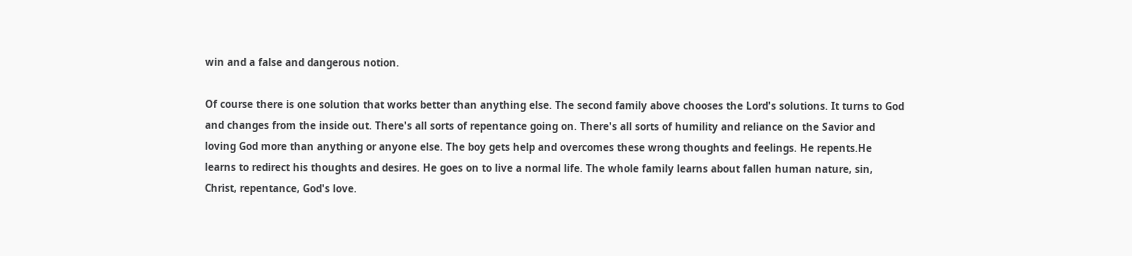win and a false and dangerous notion.

Of course there is one solution that works better than anything else. The second family above chooses the Lord's solutions. It turns to God and changes from the inside out. There's all sorts of repentance going on. There's all sorts of humility and reliance on the Savior and loving God more than anything or anyone else. The boy gets help and overcomes these wrong thoughts and feelings. He repents.He learns to redirect his thoughts and desires. He goes on to live a normal life. The whole family learns about fallen human nature, sin, Christ, repentance, God's love.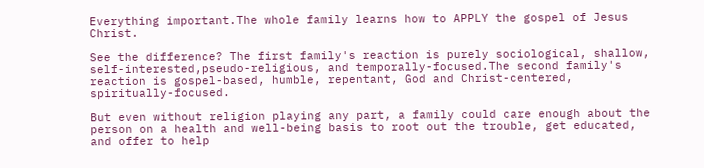Everything important.The whole family learns how to APPLY the gospel of Jesus Christ.

See the difference? The first family's reaction is purely sociological, shallow, self-interested,pseudo-religious, and temporally-focused.The second family's reaction is gospel-based, humble, repentant, God and Christ-centered, spiritually-focused.

But even without religion playing any part, a family could care enough about the person on a health and well-being basis to root out the trouble, get educated, and offer to help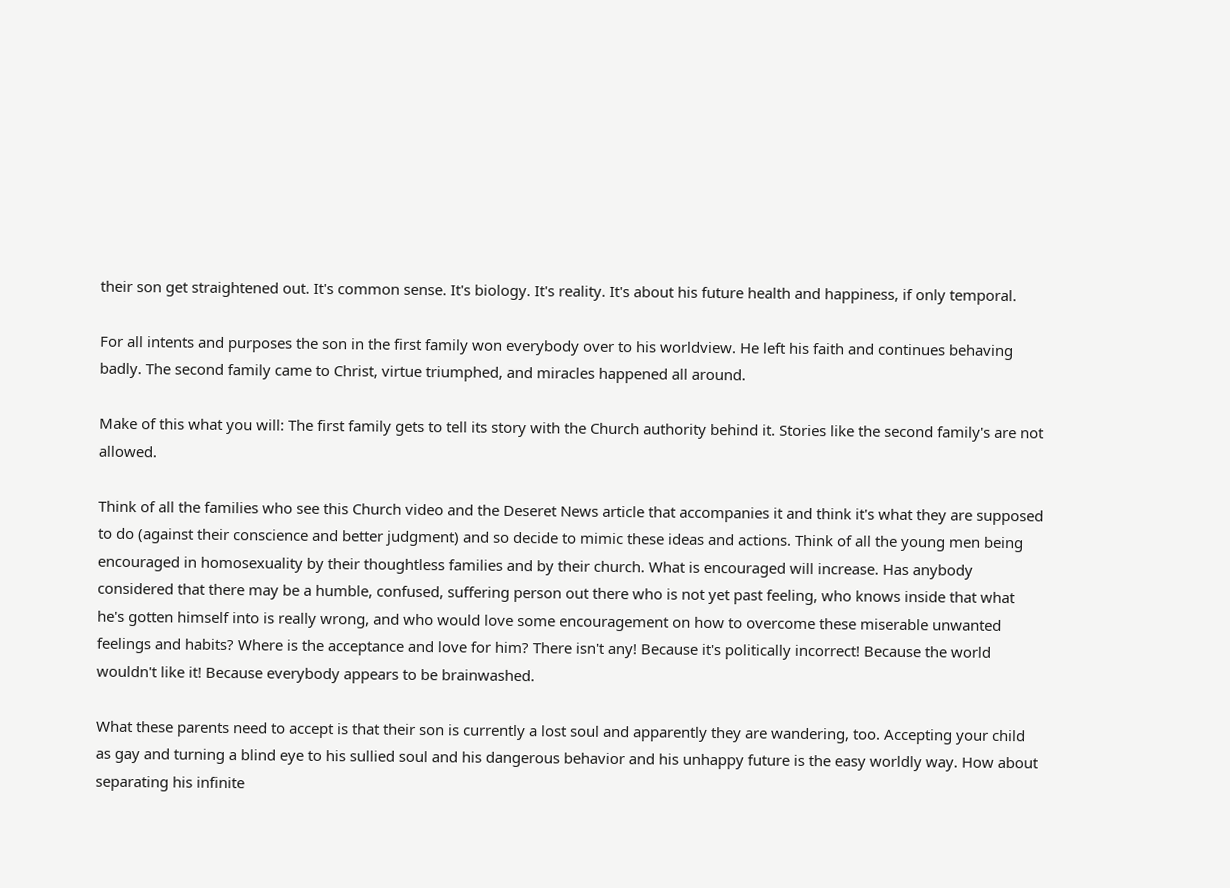their son get straightened out. It's common sense. It's biology. It's reality. It's about his future health and happiness, if only temporal.

For all intents and purposes the son in the first family won everybody over to his worldview. He left his faith and continues behaving badly. The second family came to Christ, virtue triumphed, and miracles happened all around.

Make of this what you will: The first family gets to tell its story with the Church authority behind it. Stories like the second family's are not allowed.

Think of all the families who see this Church video and the Deseret News article that accompanies it and think it's what they are supposed to do (against their conscience and better judgment) and so decide to mimic these ideas and actions. Think of all the young men being encouraged in homosexuality by their thoughtless families and by their church. What is encouraged will increase. Has anybody considered that there may be a humble, confused, suffering person out there who is not yet past feeling, who knows inside that what he's gotten himself into is really wrong, and who would love some encouragement on how to overcome these miserable unwanted feelings and habits? Where is the acceptance and love for him? There isn't any! Because it's politically incorrect! Because the world wouldn't like it! Because everybody appears to be brainwashed.

What these parents need to accept is that their son is currently a lost soul and apparently they are wandering, too. Accepting your child as gay and turning a blind eye to his sullied soul and his dangerous behavior and his unhappy future is the easy worldly way. How about separating his infinite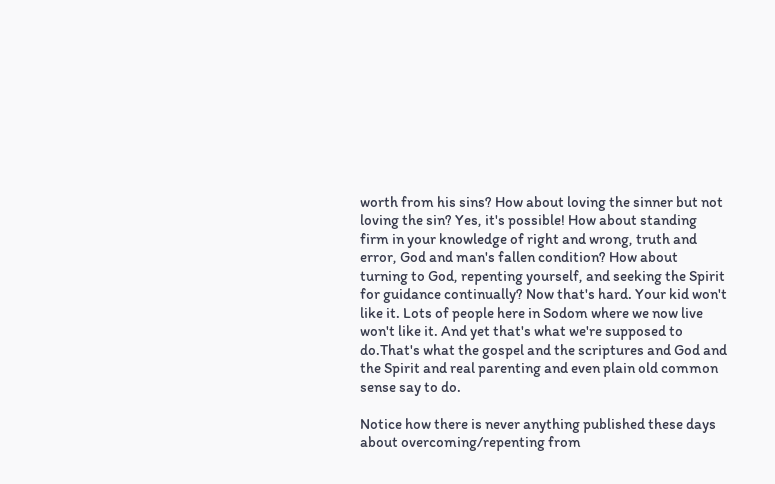worth from his sins? How about loving the sinner but not loving the sin? Yes, it's possible! How about standing firm in your knowledge of right and wrong, truth and error, God and man's fallen condition? How about turning to God, repenting yourself, and seeking the Spirit for guidance continually? Now that's hard. Your kid won't like it. Lots of people here in Sodom where we now live won't like it. And yet that's what we're supposed to do.That's what the gospel and the scriptures and God and the Spirit and real parenting and even plain old common sense say to do.

Notice how there is never anything published these days about overcoming/repenting from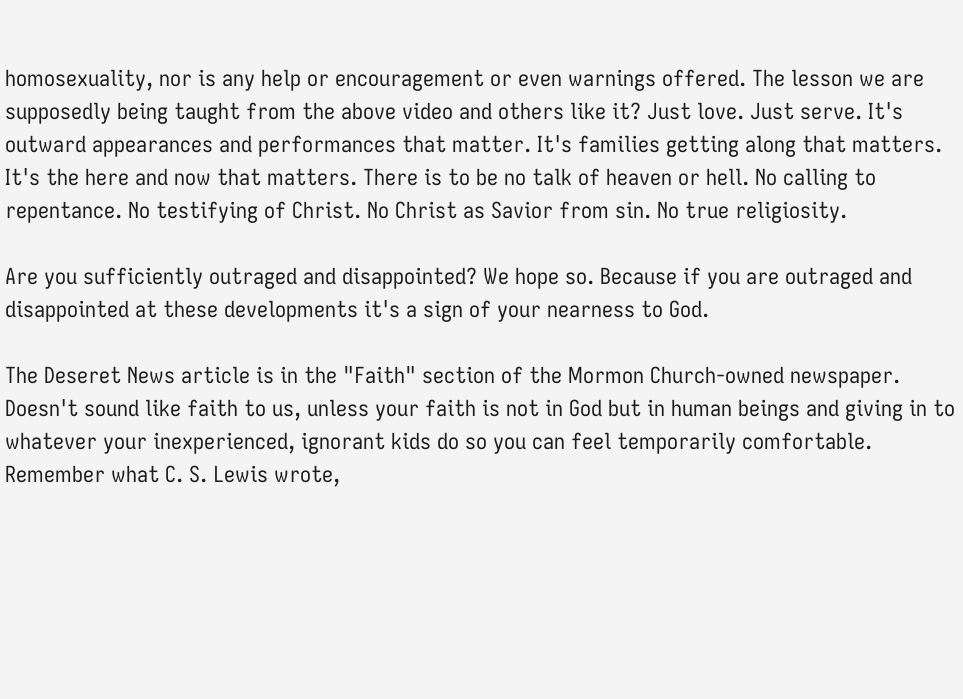homosexuality, nor is any help or encouragement or even warnings offered. The lesson we are supposedly being taught from the above video and others like it? Just love. Just serve. It's outward appearances and performances that matter. It's families getting along that matters. It's the here and now that matters. There is to be no talk of heaven or hell. No calling to repentance. No testifying of Christ. No Christ as Savior from sin. No true religiosity.

Are you sufficiently outraged and disappointed? We hope so. Because if you are outraged and disappointed at these developments it's a sign of your nearness to God.

The Deseret News article is in the "Faith" section of the Mormon Church-owned newspaper. Doesn't sound like faith to us, unless your faith is not in God but in human beings and giving in to whatever your inexperienced, ignorant kids do so you can feel temporarily comfortable. Remember what C. S. Lewis wrote,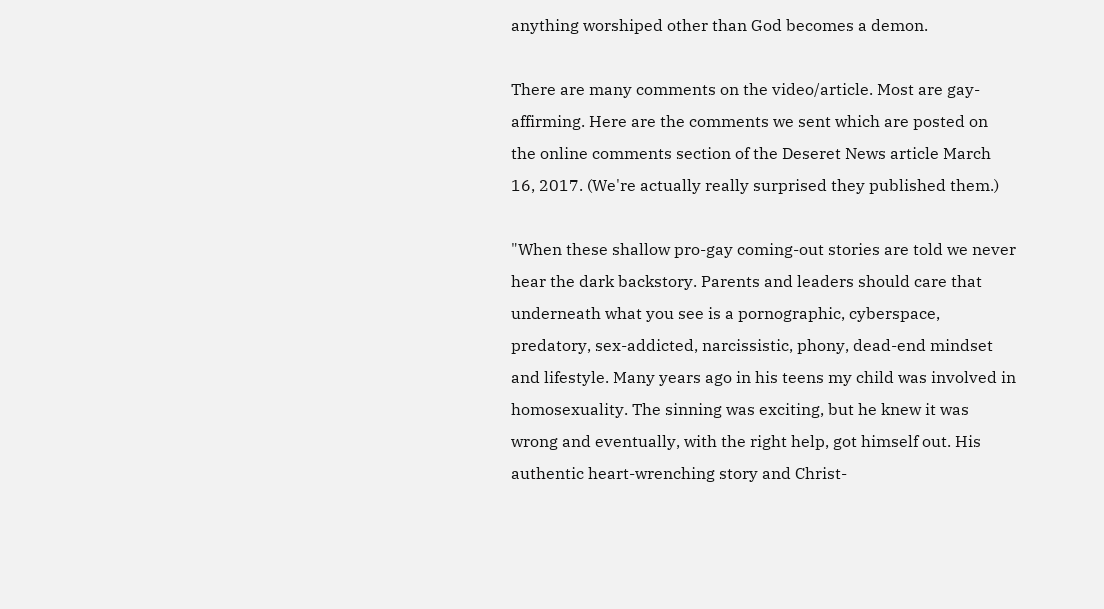anything worshiped other than God becomes a demon.

There are many comments on the video/article. Most are gay-affirming. Here are the comments we sent which are posted on the online comments section of the Deseret News article March 16, 2017. (We're actually really surprised they published them.)

"When these shallow pro-gay coming-out stories are told we never hear the dark backstory. Parents and leaders should care that underneath what you see is a pornographic, cyberspace, predatory, sex-addicted, narcissistic, phony, dead-end mindset and lifestyle. Many years ago in his teens my child was involved in homosexuality. The sinning was exciting, but he knew it was wrong and eventually, with the right help, got himself out. His authentic heart-wrenching story and Christ-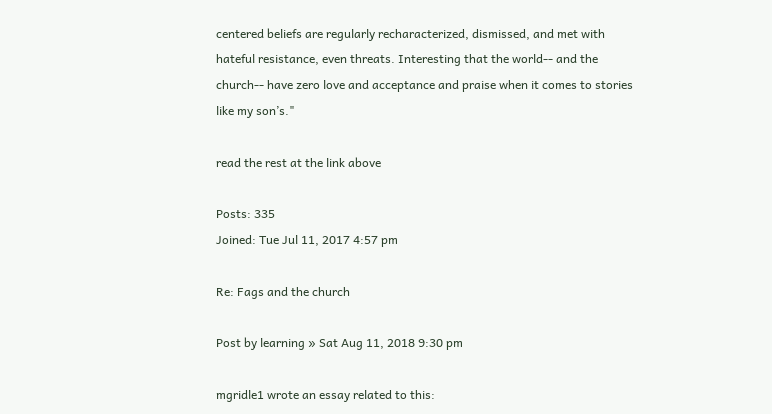centered beliefs are regularly recharacterized, dismissed, and met with hateful resistance, even threats. Interesting that the world-- and the church-- have zero love and acceptance and praise when it comes to stories like my son’s."

read the rest at the link above

Posts: 335
Joined: Tue Jul 11, 2017 4:57 pm

Re: Fags and the church

Post by learning » Sat Aug 11, 2018 9:30 pm

mgridle1 wrote an essay related to this: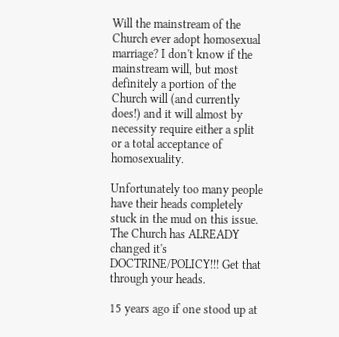Will the mainstream of the Church ever adopt homosexual marriage? I don't know if the mainstream will, but most definitely a portion of the Church will (and currently does!) and it will almost by necessity require either a split or a total acceptance of homosexuality.

Unfortunately too many people have their heads completely stuck in the mud on this issue. The Church has ALREADY changed it's DOCTRINE/POLICY!!! Get that through your heads.

15 years ago if one stood up at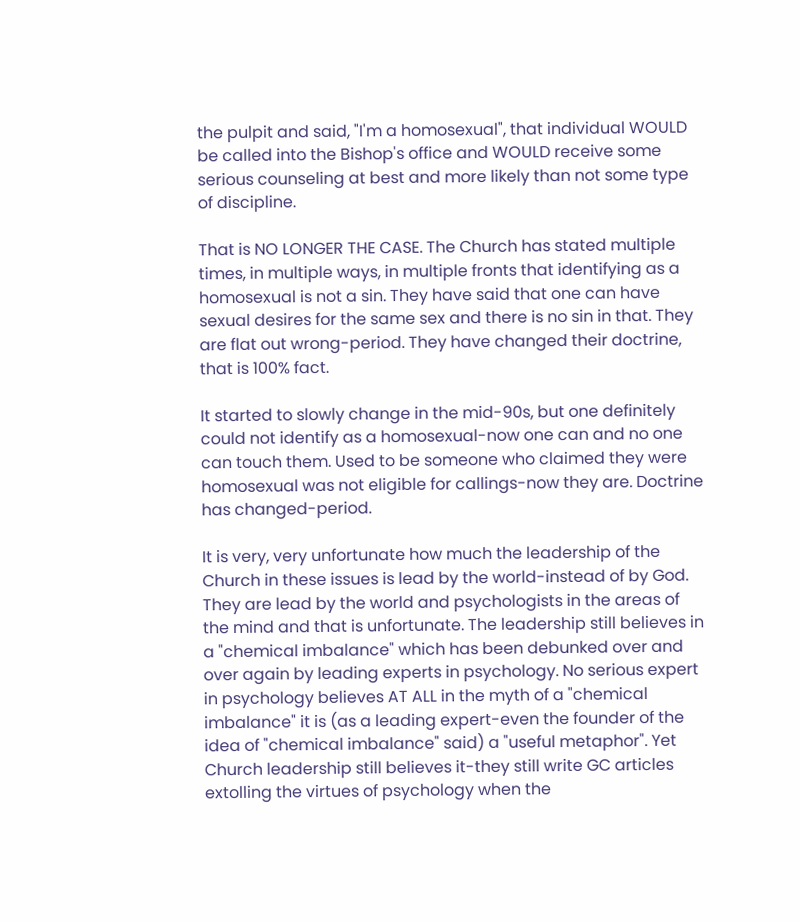the pulpit and said, "I'm a homosexual", that individual WOULD be called into the Bishop's office and WOULD receive some serious counseling at best and more likely than not some type of discipline.

That is NO LONGER THE CASE. The Church has stated multiple times, in multiple ways, in multiple fronts that identifying as a homosexual is not a sin. They have said that one can have sexual desires for the same sex and there is no sin in that. They are flat out wrong-period. They have changed their doctrine, that is 100% fact.

It started to slowly change in the mid-90s, but one definitely could not identify as a homosexual-now one can and no one can touch them. Used to be someone who claimed they were homosexual was not eligible for callings-now they are. Doctrine has changed-period.

It is very, very unfortunate how much the leadership of the Church in these issues is lead by the world-instead of by God. They are lead by the world and psychologists in the areas of the mind and that is unfortunate. The leadership still believes in a "chemical imbalance" which has been debunked over and over again by leading experts in psychology. No serious expert in psychology believes AT ALL in the myth of a "chemical imbalance" it is (as a leading expert-even the founder of the idea of "chemical imbalance" said) a "useful metaphor". Yet Church leadership still believes it-they still write GC articles extolling the virtues of psychology when the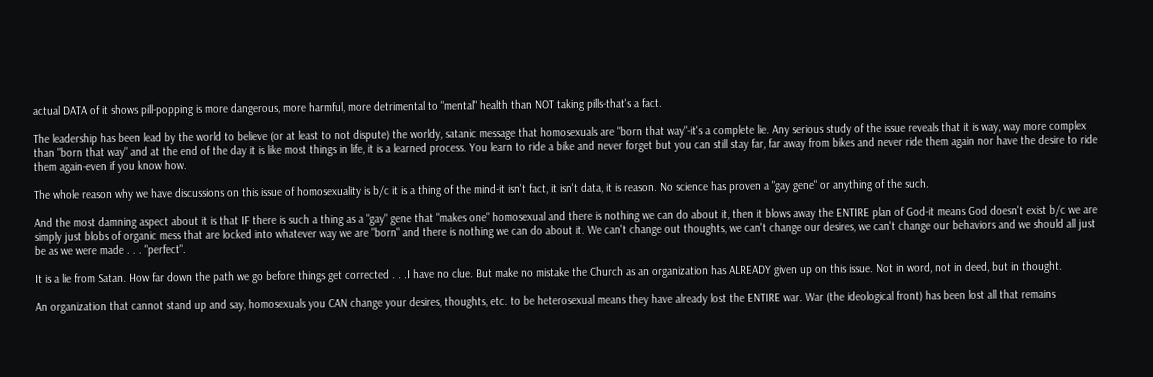actual DATA of it shows pill-popping is more dangerous, more harmful, more detrimental to "mental" health than NOT taking pills-that's a fact.

The leadership has been lead by the world to believe (or at least to not dispute) the worldy, satanic message that homosexuals are "born that way"-it's a complete lie. Any serious study of the issue reveals that it is way, way more complex than "born that way" and at the end of the day it is like most things in life, it is a learned process. You learn to ride a bike and never forget but you can still stay far, far away from bikes and never ride them again nor have the desire to ride them again-even if you know how.

The whole reason why we have discussions on this issue of homosexuality is b/c it is a thing of the mind-it isn't fact, it isn't data, it is reason. No science has proven a "gay gene" or anything of the such.

And the most damning aspect about it is that IF there is such a thing as a "gay" gene that "makes one" homosexual and there is nothing we can do about it, then it blows away the ENTIRE plan of God-it means God doesn't exist b/c we are simply just blobs of organic mess that are locked into whatever way we are "born" and there is nothing we can do about it. We can't change out thoughts, we can't change our desires, we can't change our behaviors and we should all just be as we were made . . . "perfect".

It is a lie from Satan. How far down the path we go before things get corrected . . .I have no clue. But make no mistake the Church as an organization has ALREADY given up on this issue. Not in word, not in deed, but in thought.

An organization that cannot stand up and say, homosexuals you CAN change your desires, thoughts, etc. to be heterosexual means they have already lost the ENTIRE war. War (the ideological front) has been lost all that remains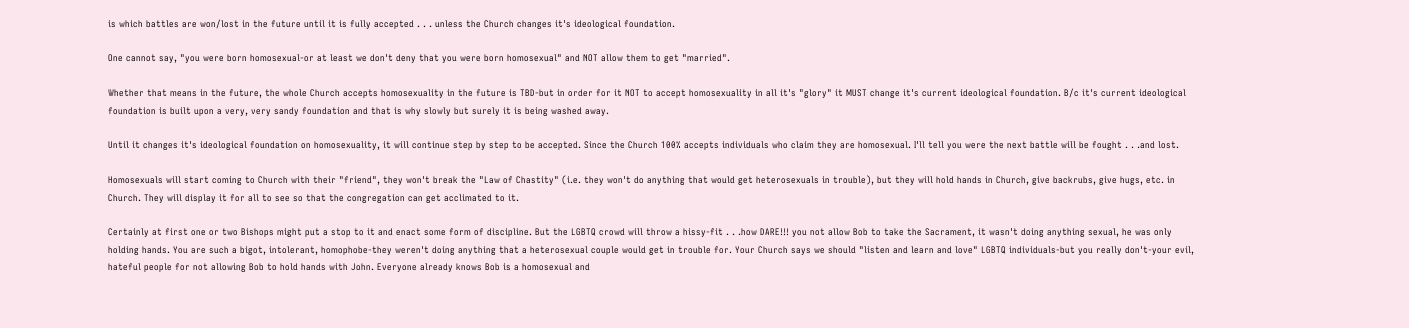is which battles are won/lost in the future until it is fully accepted . . . unless the Church changes it's ideological foundation.

One cannot say, "you were born homosexual-or at least we don't deny that you were born homosexual" and NOT allow them to get "married".

Whether that means in the future, the whole Church accepts homosexuality in the future is TBD-but in order for it NOT to accept homosexuality in all it's "glory" it MUST change it's current ideological foundation. B/c it's current ideological foundation is built upon a very, very sandy foundation and that is why slowly but surely it is being washed away.

Until it changes it's ideological foundation on homosexuality, it will continue step by step to be accepted. Since the Church 100% accepts individuals who claim they are homosexual. I'll tell you were the next battle will be fought . . .and lost.

Homosexuals will start coming to Church with their "friend", they won't break the "Law of Chastity" (i.e. they won't do anything that would get heterosexuals in trouble), but they will hold hands in Church, give backrubs, give hugs, etc. in Church. They will display it for all to see so that the congregation can get acclimated to it.

Certainly at first one or two Bishops might put a stop to it and enact some form of discipline. But the LGBTQ crowd will throw a hissy-fit . . .how DARE!!! you not allow Bob to take the Sacrament, it wasn't doing anything sexual, he was only holding hands. You are such a bigot, intolerant, homophobe-they weren't doing anything that a heterosexual couple would get in trouble for. Your Church says we should "listen and learn and love" LGBTQ individuals-but you really don't-your evil, hateful people for not allowing Bob to hold hands with John. Everyone already knows Bob is a homosexual and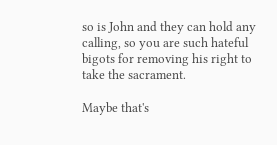so is John and they can hold any calling, so you are such hateful bigots for removing his right to take the sacrament.

Maybe that's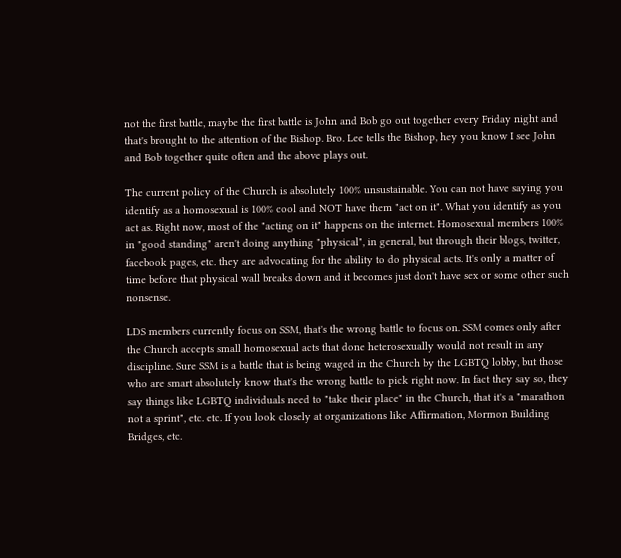not the first battle, maybe the first battle is John and Bob go out together every Friday night and that's brought to the attention of the Bishop. Bro. Lee tells the Bishop, hey you know I see John and Bob together quite often and the above plays out.

The current policy of the Church is absolutely 100% unsustainable. You can not have saying you identify as a homosexual is 100% cool and NOT have them "act on it". What you identify as you act as. Right now, most of the "acting on it" happens on the internet. Homosexual members 100% in "good standing" aren't doing anything "physical", in general, but through their blogs, twitter, facebook pages, etc. they are advocating for the ability to do physical acts. It's only a matter of time before that physical wall breaks down and it becomes just don't have sex or some other such nonsense.

LDS members currently focus on SSM, that's the wrong battle to focus on. SSM comes only after the Church accepts small homosexual acts that done heterosexually would not result in any discipline. Sure SSM is a battle that is being waged in the Church by the LGBTQ lobby, but those who are smart absolutely know that's the wrong battle to pick right now. In fact they say so, they say things like LGBTQ individuals need to "take their place" in the Church, that it's a "marathon not a sprint", etc. etc. If you look closely at organizations like Affirmation, Mormon Building Bridges, etc.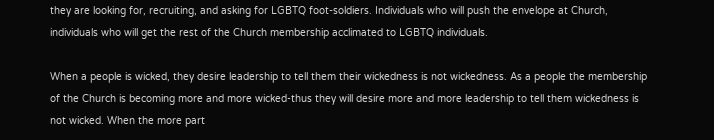they are looking for, recruiting, and asking for LGBTQ foot-soldiers. Individuals who will push the envelope at Church, individuals who will get the rest of the Church membership acclimated to LGBTQ individuals.

When a people is wicked, they desire leadership to tell them their wickedness is not wickedness. As a people the membership of the Church is becoming more and more wicked-thus they will desire more and more leadership to tell them wickedness is not wicked. When the more part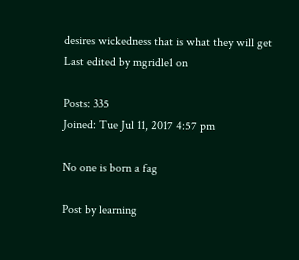desires wickedness that is what they will get
Last edited by mgridle1 on

Posts: 335
Joined: Tue Jul 11, 2017 4:57 pm

No one is born a fag

Post by learning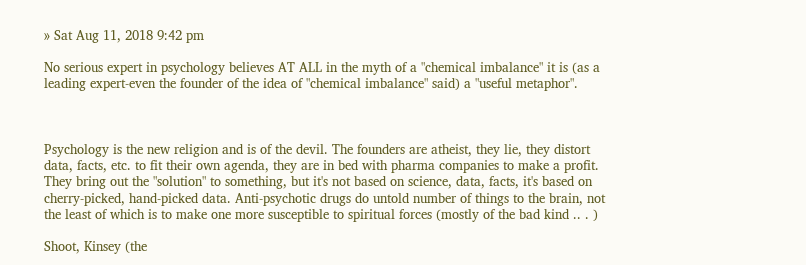» Sat Aug 11, 2018 9:42 pm

No serious expert in psychology believes AT ALL in the myth of a "chemical imbalance" it is (as a leading expert-even the founder of the idea of "chemical imbalance" said) a "useful metaphor".



Psychology is the new religion and is of the devil. The founders are atheist, they lie, they distort data, facts, etc. to fit their own agenda, they are in bed with pharma companies to make a profit. They bring out the "solution" to something, but it's not based on science, data, facts, it's based on cherry-picked, hand-picked data. Anti-psychotic drugs do untold number of things to the brain, not the least of which is to make one more susceptible to spiritual forces (mostly of the bad kind .. . )

Shoot, Kinsey (the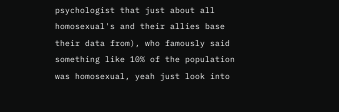psychologist that just about all homosexual's and their allies base their data from), who famously said something like 10% of the population was homosexual, yeah just look into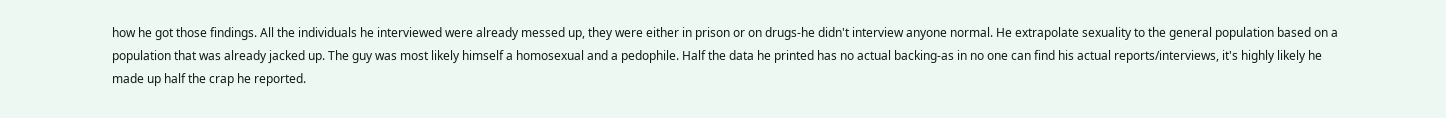how he got those findings. All the individuals he interviewed were already messed up, they were either in prison or on drugs-he didn't interview anyone normal. He extrapolate sexuality to the general population based on a population that was already jacked up. The guy was most likely himself a homosexual and a pedophile. Half the data he printed has no actual backing-as in no one can find his actual reports/interviews, it's highly likely he made up half the crap he reported.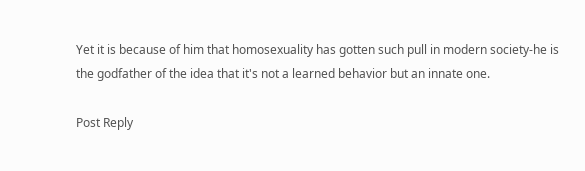Yet it is because of him that homosexuality has gotten such pull in modern society-he is the godfather of the idea that it's not a learned behavior but an innate one.

Post Reply